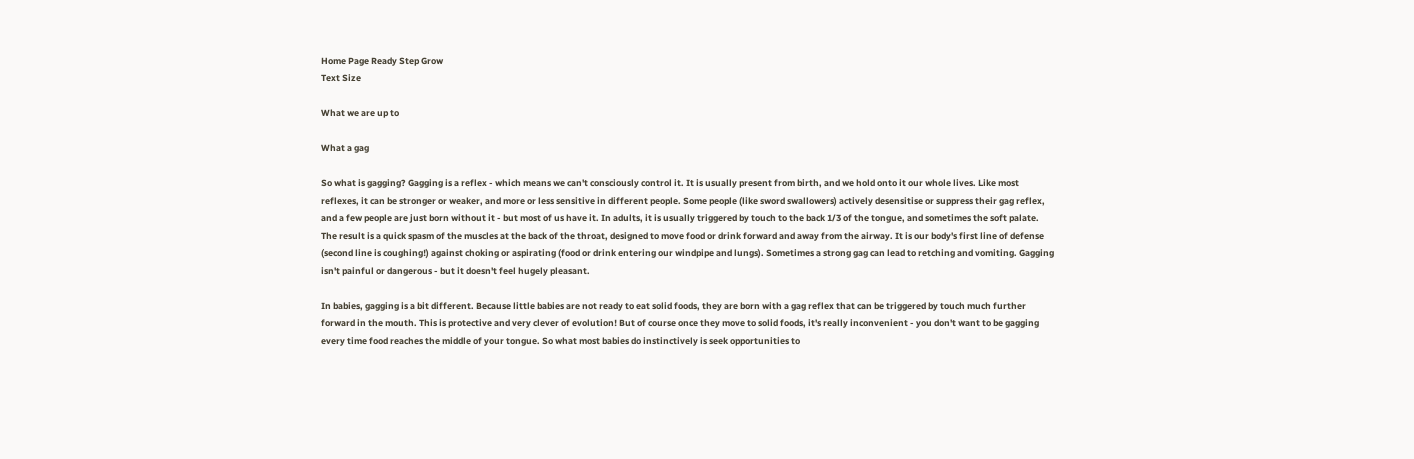Home Page Ready Step Grow
Text Size

What we are up to

What a gag

So what is gagging? Gagging is a reflex - which means we can't consciously control it. It is usually present from birth, and we hold onto it our whole lives. Like most reflexes, it can be stronger or weaker, and more or less sensitive in different people. Some people (like sword swallowers) actively desensitise or suppress their gag reflex, and a few people are just born without it - but most of us have it. In adults, it is usually triggered by touch to the back 1/3 of the tongue, and sometimes the soft palate. The result is a quick spasm of the muscles at the back of the throat, designed to move food or drink forward and away from the airway. It is our body's first line of defense (second line is coughing!) against choking or aspirating (food or drink entering our windpipe and lungs). Sometimes a strong gag can lead to retching and vomiting. Gagging isn't painful or dangerous - but it doesn't feel hugely pleasant.

In babies, gagging is a bit different. Because little babies are not ready to eat solid foods, they are born with a gag reflex that can be triggered by touch much further forward in the mouth. This is protective and very clever of evolution! But of course once they move to solid foods, it's really inconvenient - you don't want to be gagging every time food reaches the middle of your tongue. So what most babies do instinctively is seek opportunities to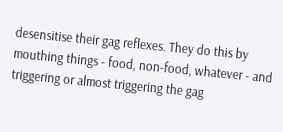desensitise their gag reflexes. They do this by mouthing things - food, non-food, whatever - and triggering or almost triggering the gag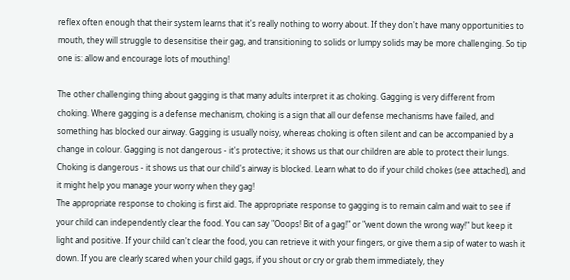reflex often enough that their system learns that it's really nothing to worry about. If they don't have many opportunities to mouth, they will struggle to desensitise their gag, and transitioning to solids or lumpy solids may be more challenging. So tip one is: allow and encourage lots of mouthing!

The other challenging thing about gagging is that many adults interpret it as choking. Gagging is very different from choking. Where gagging is a defense mechanism, choking is a sign that all our defense mechanisms have failed, and something has blocked our airway. Gagging is usually noisy, whereas choking is often silent and can be accompanied by a change in colour. Gagging is not dangerous - it's protective; it shows us that our children are able to protect their lungs. Choking is dangerous - it shows us that our child's airway is blocked. Learn what to do if your child chokes (see attached), and it might help you manage your worry when they gag!
The appropriate response to choking is first aid. The appropriate response to gagging is to remain calm and wait to see if your child can independently clear the food. You can say "Ooops! Bit of a gag!" or "went down the wrong way!" but keep it light and positive. If your child can't clear the food, you can retrieve it with your fingers, or give them a sip of water to wash it down. If you are clearly scared when your child gags, if you shout or cry or grab them immediately, they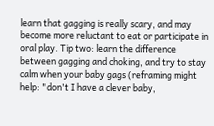learn that gagging is really scary, and may become more reluctant to eat or participate in oral play. Tip two: learn the difference between gagging and choking, and try to stay calm when your baby gags (reframing might help: "don't I have a clever baby,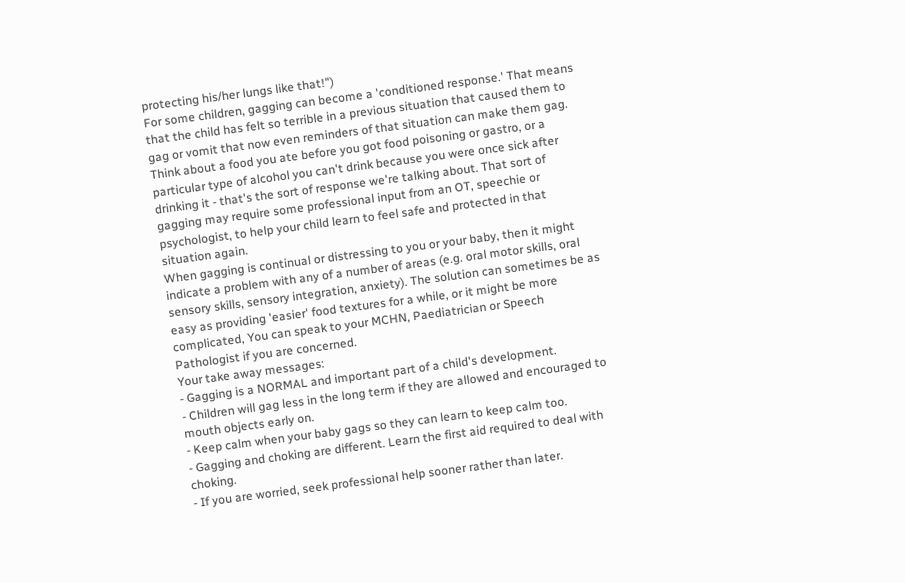protecting his/her lungs like that!")
For some children, gagging can become a 'conditioned response.' That means that the child has felt so terrible in a previous situation that caused them to gag or vomit that now even reminders of that situation can make them gag. Think about a food you ate before you got food poisoning or gastro, or a particular type of alcohol you can't drink because you were once sick after drinking it - that's the sort of response we're talking about. That sort of gagging may require some professional input from an OT, speechie or psychologist, to help your child learn to feel safe and protected in that situation again.
When gagging is continual or distressing to you or your baby, then it might indicate a problem with any of a number of areas (e.g. oral motor skills, oral sensory skills, sensory integration, anxiety). The solution can sometimes be as easy as providing 'easier' food textures for a while, or it might be more complicated, You can speak to your MCHN, Paediatrician or Speech Pathologist if you are concerned.
Your take away messages:
- Gagging is a NORMAL and important part of a child's development.
- Children will gag less in the long term if they are allowed and encouraged to mouth objects early on.
- Keep calm when your baby gags so they can learn to keep calm too.
- Gagging and choking are different. Learn the first aid required to deal with choking.
- If you are worried, seek professional help sooner rather than later.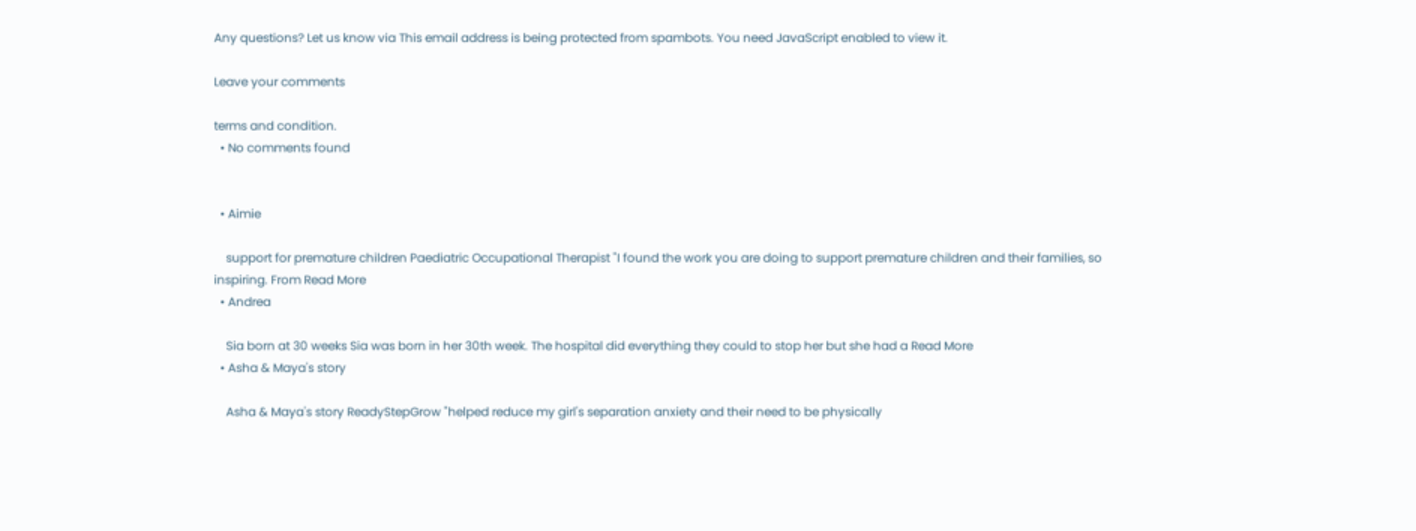Any questions? Let us know via This email address is being protected from spambots. You need JavaScript enabled to view it.

Leave your comments

terms and condition.
  • No comments found


  • Aimie

    support for premature children Paediatric Occupational Therapist "I found the work you are doing to support premature children and their families, so inspiring. From Read More
  • Andrea

    Sia born at 30 weeks Sia was born in her 30th week. The hospital did everything they could to stop her but she had a Read More
  • Asha & Maya's story

    Asha & Maya's story ReadyStepGrow "helped reduce my girl's separation anxiety and their need to be physically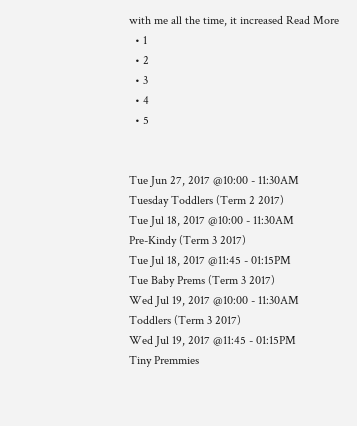with me all the time, it increased Read More
  • 1
  • 2
  • 3
  • 4
  • 5


Tue Jun 27, 2017 @10:00 - 11:30AM
Tuesday Toddlers (Term 2 2017)
Tue Jul 18, 2017 @10:00 - 11:30AM
Pre-Kindy (Term 3 2017)
Tue Jul 18, 2017 @11:45 - 01:15PM
Tue Baby Prems (Term 3 2017)
Wed Jul 19, 2017 @10:00 - 11:30AM
Toddlers (Term 3 2017)
Wed Jul 19, 2017 @11:45 - 01:15PM
Tiny Premmies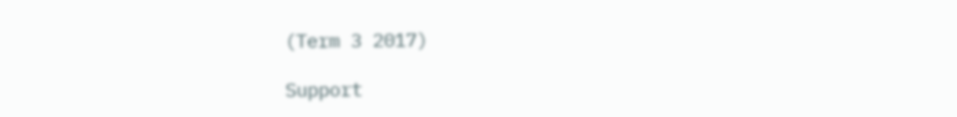(Term 3 2017)

Support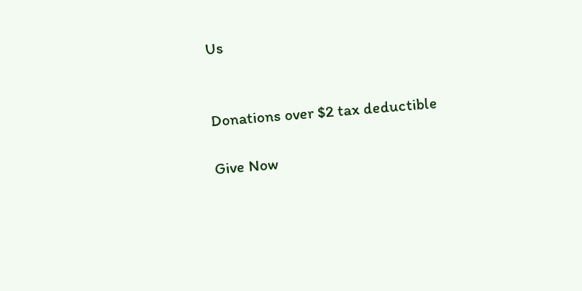Us


Donations over $2 tax deductible

Give Now